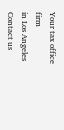Your tax office firm
in Los Angeles
Contact us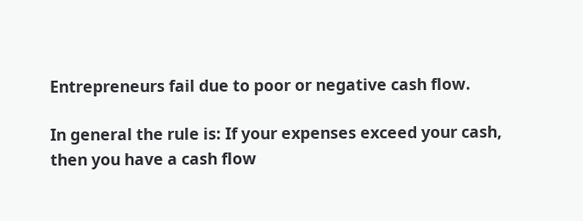Entrepreneurs fail due to poor or negative cash flow.

In general the rule is: If your expenses exceed your cash, then you have a cash flow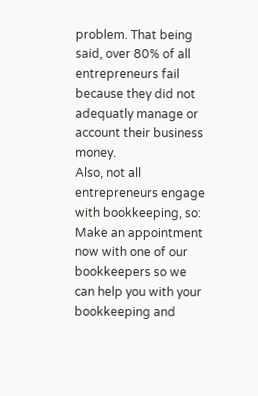problem. That being said, over 80% of all entrepreneurs fail because they did not adequatly manage or account their business money.
Also, not all entrepreneurs engage with bookkeeping, so: Make an appointment now with one of our bookkeepers so we can help you with your bookkeeping and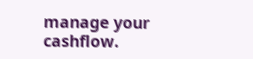manage your cashflow.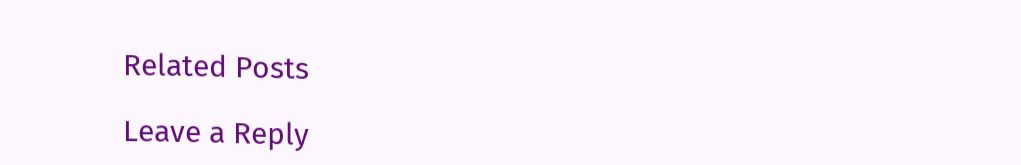Related Posts

Leave a Reply